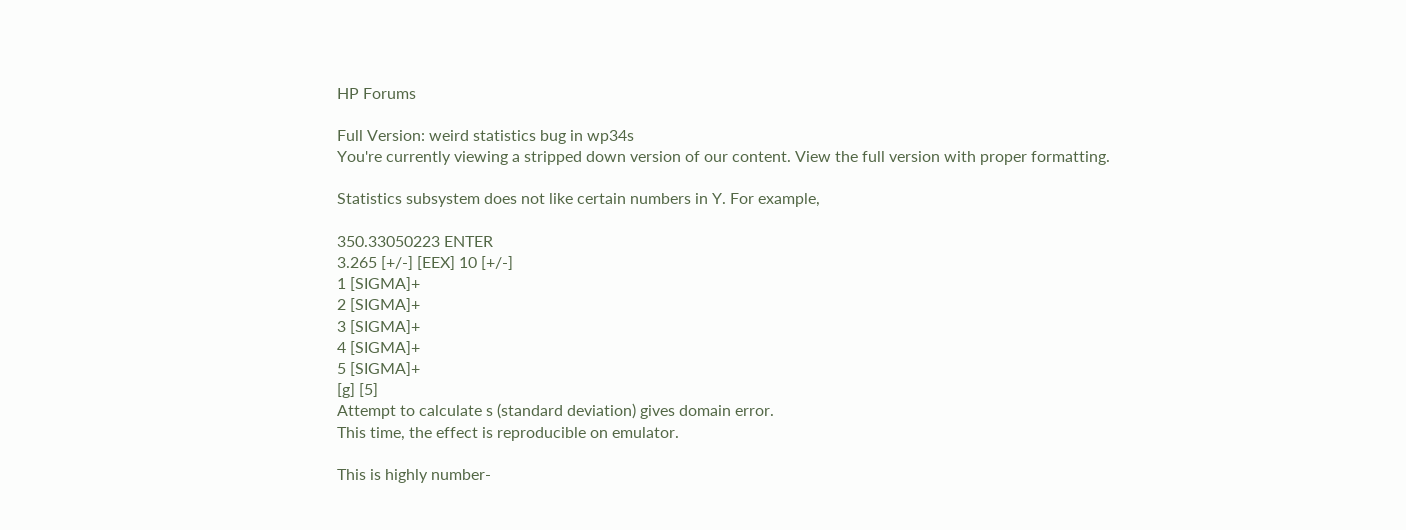HP Forums

Full Version: weird statistics bug in wp34s
You're currently viewing a stripped down version of our content. View the full version with proper formatting.

Statistics subsystem does not like certain numbers in Y. For example,

350.33050223 ENTER
3.265 [+/-] [EEX] 10 [+/-]
1 [SIGMA]+
2 [SIGMA]+
3 [SIGMA]+
4 [SIGMA]+
5 [SIGMA]+
[g] [5]
Attempt to calculate s (standard deviation) gives domain error.
This time, the effect is reproducible on emulator.

This is highly number-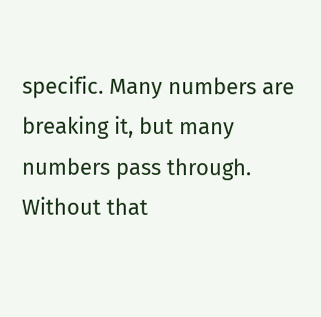specific. Many numbers are breaking it, but many numbers pass through. Without that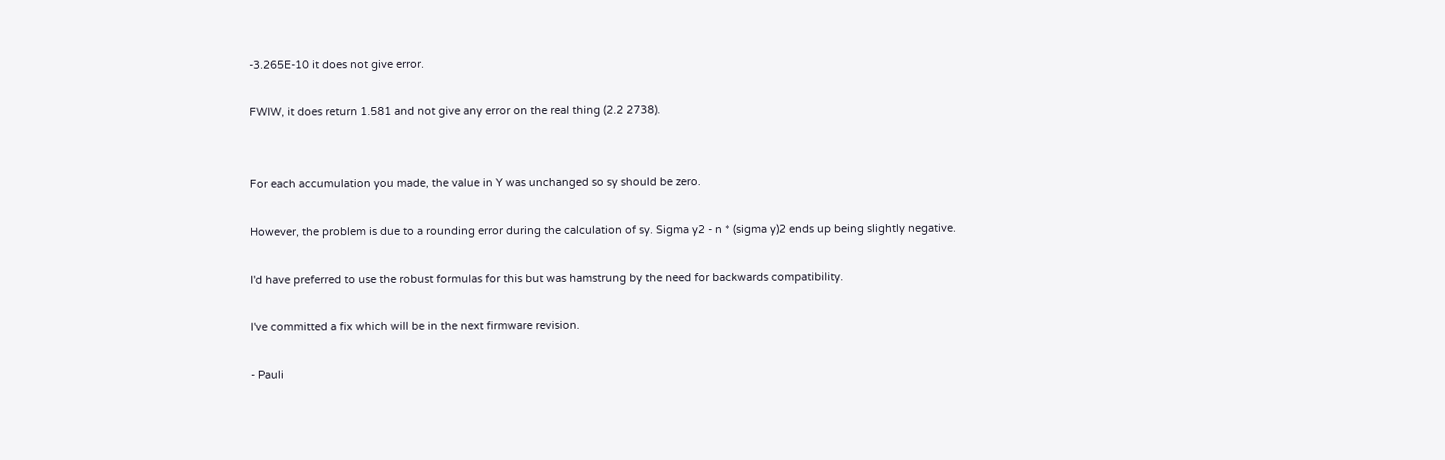-3.265E-10 it does not give error.

FWIW, it does return 1.581 and not give any error on the real thing (2.2 2738).


For each accumulation you made, the value in Y was unchanged so sy should be zero.

However, the problem is due to a rounding error during the calculation of sy. Sigma y2 - n * (sigma y)2 ends up being slightly negative.

I'd have preferred to use the robust formulas for this but was hamstrung by the need for backwards compatibility.

I've committed a fix which will be in the next firmware revision.

- Pauli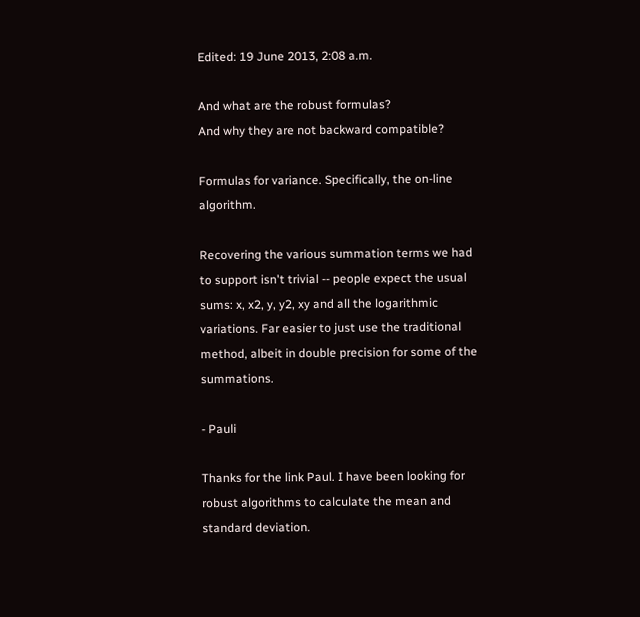Edited: 19 June 2013, 2:08 a.m.

And what are the robust formulas?
And why they are not backward compatible?

Formulas for variance. Specifically, the on-line algorithm.

Recovering the various summation terms we had to support isn't trivial -- people expect the usual sums: x, x2, y, y2, xy and all the logarithmic variations. Far easier to just use the traditional method, albeit in double precision for some of the summations.

- Pauli

Thanks for the link Paul. I have been looking for robust algorithms to calculate the mean and standard deviation.